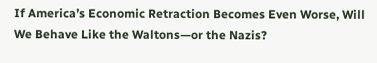If America’s Economic Retraction Becomes Even Worse, Will We Behave Like the Waltons—or the Nazis?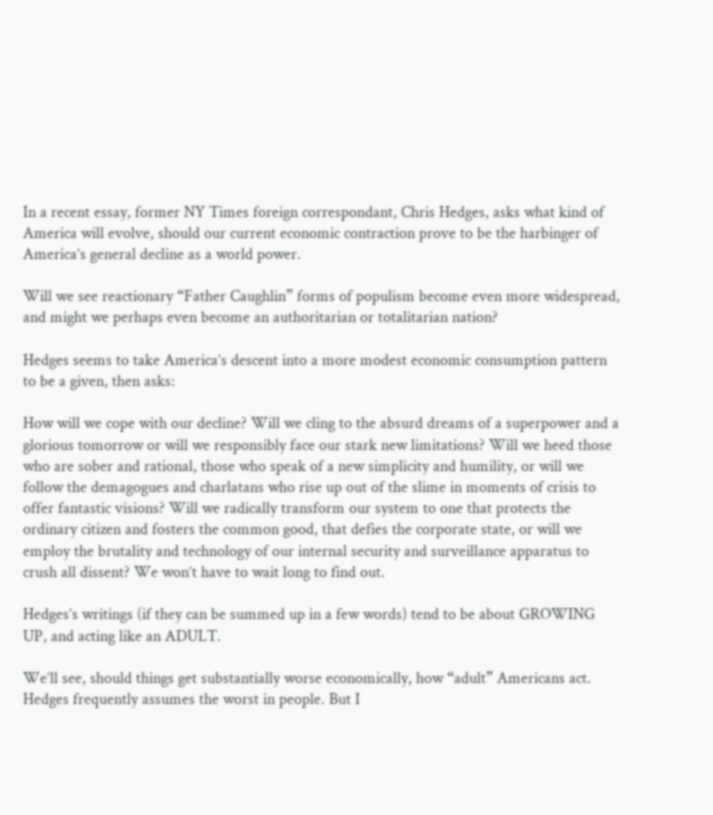In a recent essay, former NY Times foreign correspondant, Chris Hedges, asks what kind of America will evolve, should our current economic contraction prove to be the harbinger of America’s general decline as a world power.

Will we see reactionary “Father Caughlin” forms of populism become even more widespread, and might we perhaps even become an authoritarian or totalitarian nation?

Hedges seems to take America’s descent into a more modest economic consumption pattern to be a given, then asks:

How will we cope with our decline? Will we cling to the absurd dreams of a superpower and a glorious tomorrow or will we responsibly face our stark new limitations? Will we heed those who are sober and rational, those who speak of a new simplicity and humility, or will we follow the demagogues and charlatans who rise up out of the slime in moments of crisis to offer fantastic visions? Will we radically transform our system to one that protects the ordinary citizen and fosters the common good, that defies the corporate state, or will we employ the brutality and technology of our internal security and surveillance apparatus to crush all dissent? We won’t have to wait long to find out.

Hedges’s writings (if they can be summed up in a few words) tend to be about GROWING UP, and acting like an ADULT.

We’ll see, should things get substantially worse economically, how “adult” Americans act. Hedges frequently assumes the worst in people. But I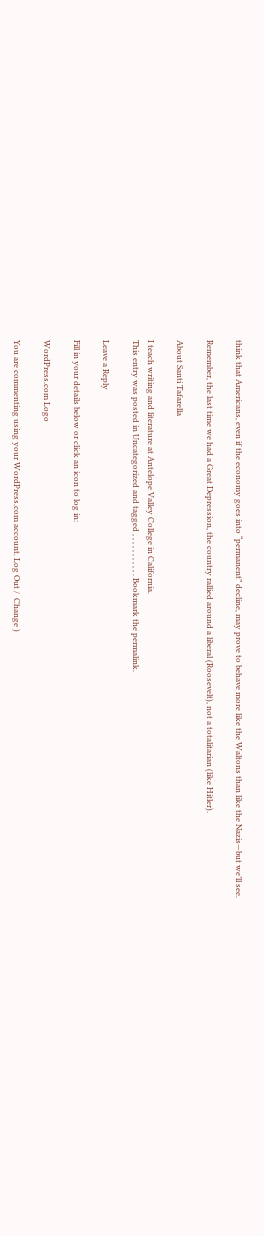think that Americans, even if the economy goes into “permanent” decline, may prove to behave more like the Waltons than like the Nazis—but we’ll see.

Remember, the last time we had a Great Depression, the country rallied around a liberal (Roosevelt), not a totalitarian (like Hitler).

About Santi Tafarella

I teach writing and literature at Antelope Valley College in California.
This entry was posted in Uncategorized and tagged , , , , , , , , , , . Bookmark the permalink.

Leave a Reply

Fill in your details below or click an icon to log in:

WordPress.com Logo

You are commenting using your WordPress.com account. Log Out /  Change )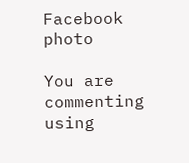Facebook photo

You are commenting using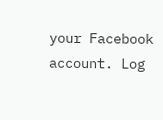your Facebook account. Log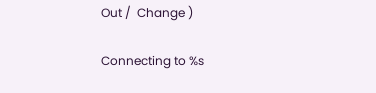Out /  Change )

Connecting to %s